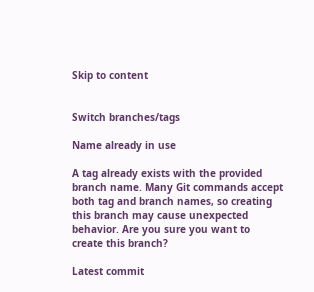Skip to content


Switch branches/tags

Name already in use

A tag already exists with the provided branch name. Many Git commands accept both tag and branch names, so creating this branch may cause unexpected behavior. Are you sure you want to create this branch?

Latest commit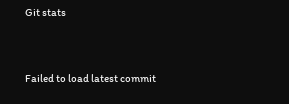Git stats


Failed to load latest commit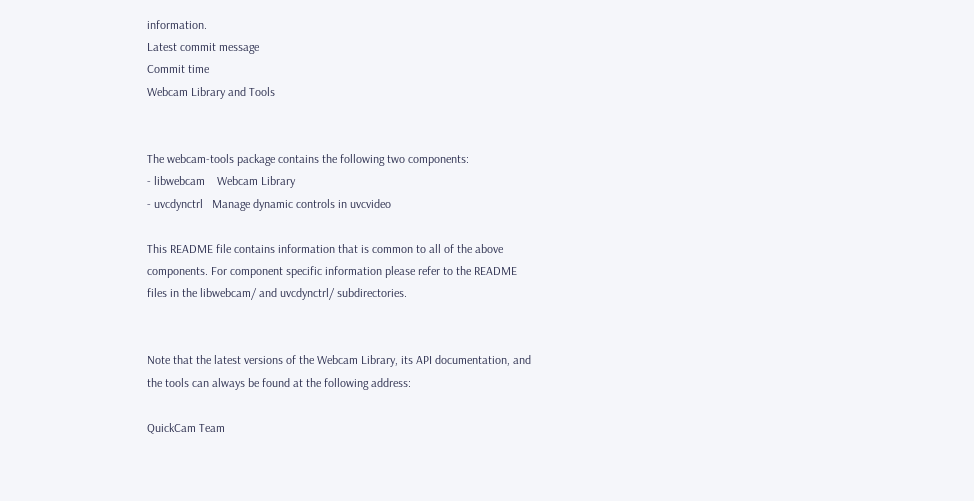information.
Latest commit message
Commit time
Webcam Library and Tools


The webcam-tools package contains the following two components:
- libwebcam    Webcam Library
- uvcdynctrl   Manage dynamic controls in uvcvideo

This README file contains information that is common to all of the above
components. For component specific information please refer to the README
files in the libwebcam/ and uvcdynctrl/ subdirectories.


Note that the latest versions of the Webcam Library, its API documentation, and
the tools can always be found at the following address:

QuickCam Team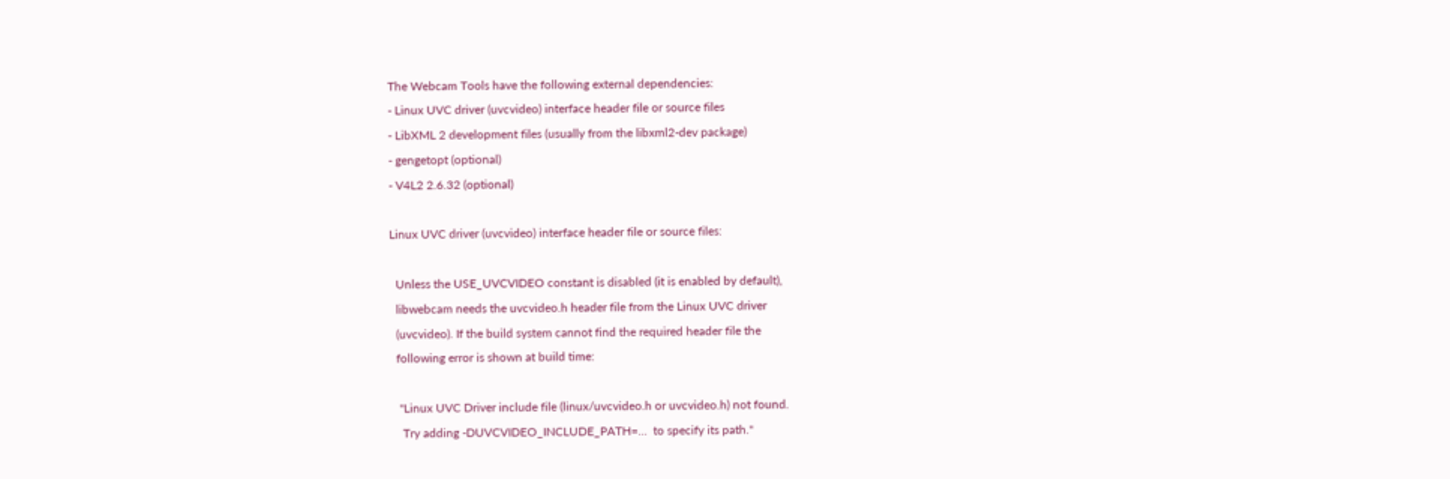The Webcam Tools have the following external dependencies:
- Linux UVC driver (uvcvideo) interface header file or source files
- LibXML 2 development files (usually from the libxml2-dev package)
- gengetopt (optional)
- V4L2 2.6.32 (optional)

Linux UVC driver (uvcvideo) interface header file or source files:

  Unless the USE_UVCVIDEO constant is disabled (it is enabled by default),
  libwebcam needs the uvcvideo.h header file from the Linux UVC driver
  (uvcvideo). If the build system cannot find the required header file the
  following error is shown at build time:

   "Linux UVC Driver include file (linux/uvcvideo.h or uvcvideo.h) not found.
    Try adding -DUVCVIDEO_INCLUDE_PATH=...  to specify its path."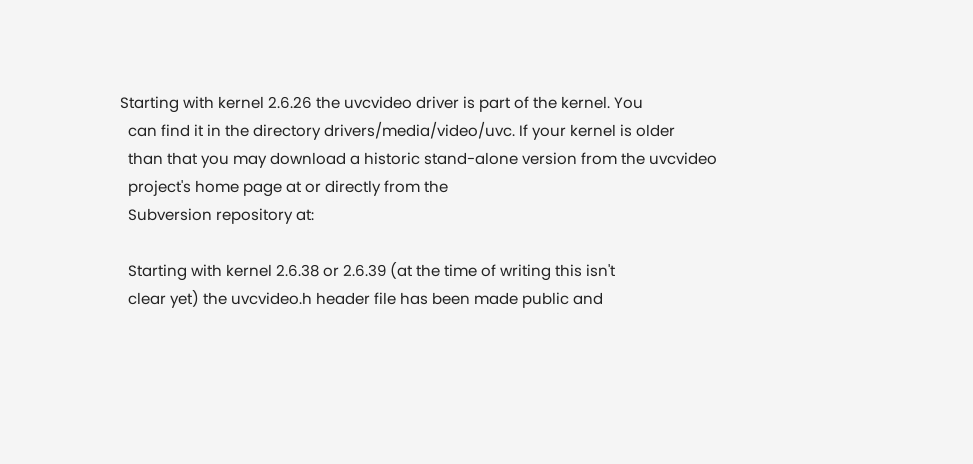Starting with kernel 2.6.26 the uvcvideo driver is part of the kernel. You
  can find it in the directory drivers/media/video/uvc. If your kernel is older
  than that you may download a historic stand-alone version from the uvcvideo
  project's home page at or directly from the
  Subversion repository at:

  Starting with kernel 2.6.38 or 2.6.39 (at the time of writing this isn't
  clear yet) the uvcvideo.h header file has been made public and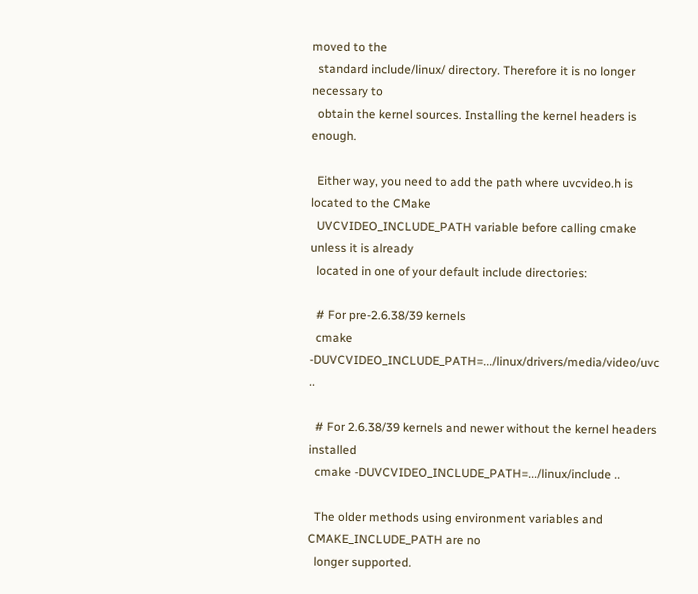moved to the
  standard include/linux/ directory. Therefore it is no longer necessary to
  obtain the kernel sources. Installing the kernel headers is enough.

  Either way, you need to add the path where uvcvideo.h is located to the CMake
  UVCVIDEO_INCLUDE_PATH variable before calling cmake unless it is already
  located in one of your default include directories:

  # For pre-2.6.38/39 kernels
  cmake -DUVCVIDEO_INCLUDE_PATH=.../linux/drivers/media/video/uvc ..

  # For 2.6.38/39 kernels and newer without the kernel headers installed
  cmake -DUVCVIDEO_INCLUDE_PATH=.../linux/include ..

  The older methods using environment variables and CMAKE_INCLUDE_PATH are no
  longer supported.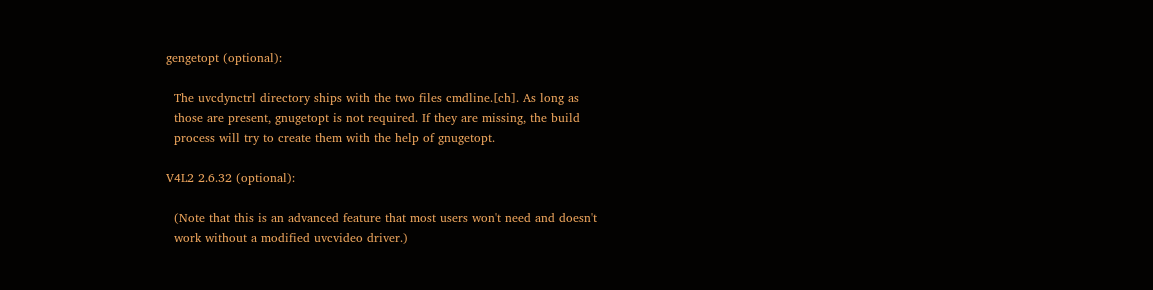gengetopt (optional):

  The uvcdynctrl directory ships with the two files cmdline.[ch]. As long as
  those are present, gnugetopt is not required. If they are missing, the build
  process will try to create them with the help of gnugetopt.

V4L2 2.6.32 (optional):

  (Note that this is an advanced feature that most users won't need and doesn't
  work without a modified uvcvideo driver.)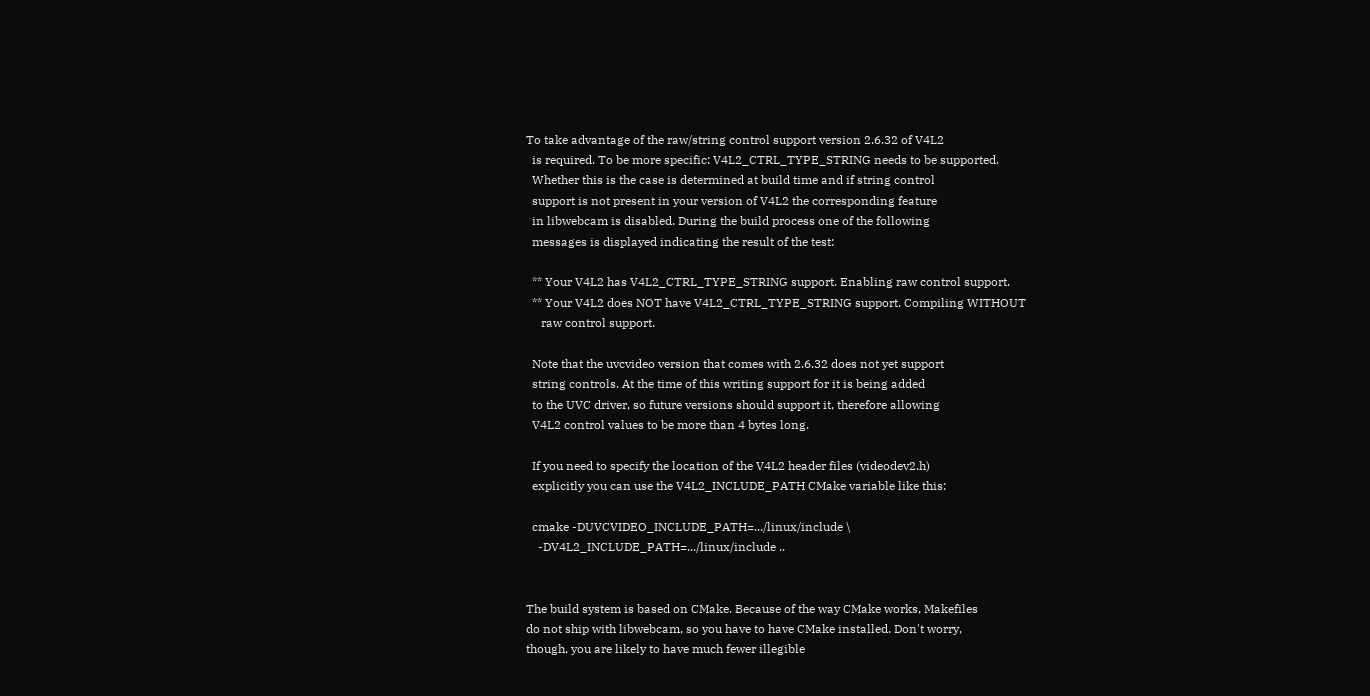To take advantage of the raw/string control support version 2.6.32 of V4L2
  is required. To be more specific: V4L2_CTRL_TYPE_STRING needs to be supported.
  Whether this is the case is determined at build time and if string control
  support is not present in your version of V4L2 the corresponding feature
  in libwebcam is disabled. During the build process one of the following
  messages is displayed indicating the result of the test:

  ** Your V4L2 has V4L2_CTRL_TYPE_STRING support. Enabling raw control support.
  ** Your V4L2 does NOT have V4L2_CTRL_TYPE_STRING support. Compiling WITHOUT
     raw control support.

  Note that the uvcvideo version that comes with 2.6.32 does not yet support
  string controls. At the time of this writing support for it is being added
  to the UVC driver, so future versions should support it, therefore allowing
  V4L2 control values to be more than 4 bytes long.

  If you need to specify the location of the V4L2 header files (videodev2.h)
  explicitly you can use the V4L2_INCLUDE_PATH CMake variable like this:

  cmake -DUVCVIDEO_INCLUDE_PATH=.../linux/include \
    -DV4L2_INCLUDE_PATH=.../linux/include ..


The build system is based on CMake. Because of the way CMake works, Makefiles
do not ship with libwebcam, so you have to have CMake installed. Don't worry,
though, you are likely to have much fewer illegible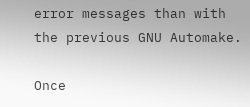error messages than with
the previous GNU Automake.

Once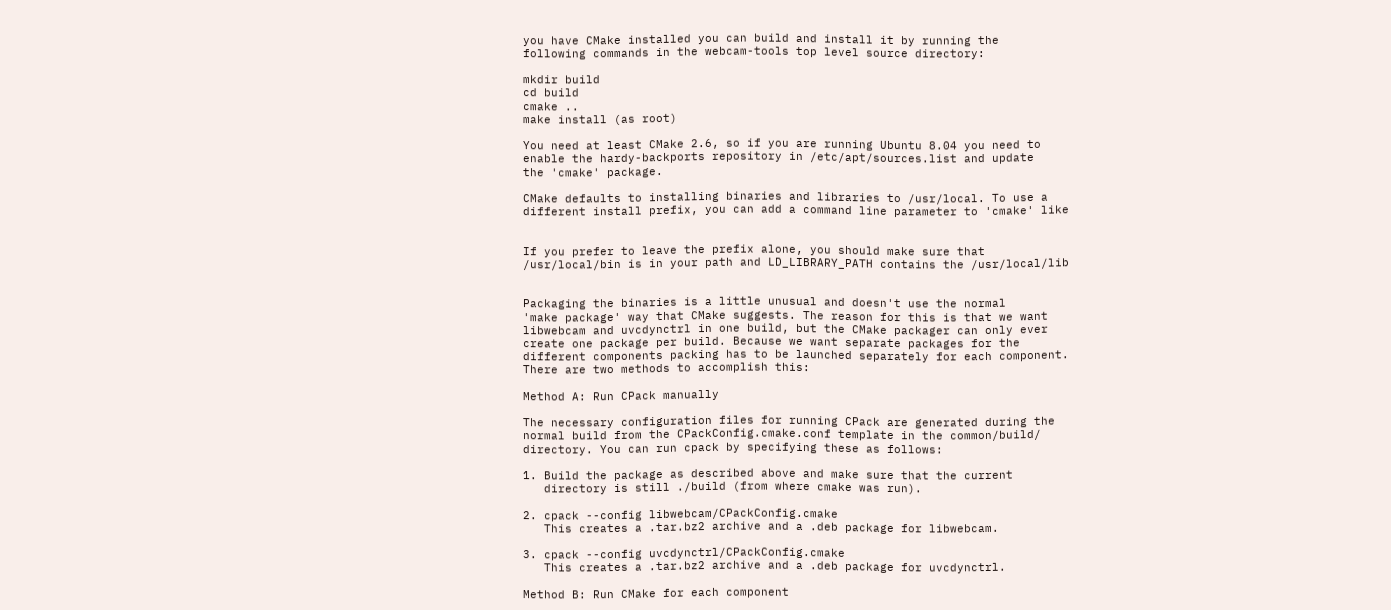you have CMake installed you can build and install it by running the
following commands in the webcam-tools top level source directory:

mkdir build
cd build
cmake ..
make install (as root)

You need at least CMake 2.6, so if you are running Ubuntu 8.04 you need to
enable the hardy-backports repository in /etc/apt/sources.list and update
the 'cmake' package.

CMake defaults to installing binaries and libraries to /usr/local. To use a
different install prefix, you can add a command line parameter to 'cmake' like


If you prefer to leave the prefix alone, you should make sure that
/usr/local/bin is in your path and LD_LIBRARY_PATH contains the /usr/local/lib


Packaging the binaries is a little unusual and doesn't use the normal
'make package' way that CMake suggests. The reason for this is that we want
libwebcam and uvcdynctrl in one build, but the CMake packager can only ever
create one package per build. Because we want separate packages for the
different components packing has to be launched separately for each component.
There are two methods to accomplish this:

Method A: Run CPack manually

The necessary configuration files for running CPack are generated during the
normal build from the CPackConfig.cmake.conf template in the common/build/
directory. You can run cpack by specifying these as follows:

1. Build the package as described above and make sure that the current
   directory is still ./build (from where cmake was run).

2. cpack --config libwebcam/CPackConfig.cmake
   This creates a .tar.bz2 archive and a .deb package for libwebcam.

3. cpack --config uvcdynctrl/CPackConfig.cmake
   This creates a .tar.bz2 archive and a .deb package for uvcdynctrl.

Method B: Run CMake for each component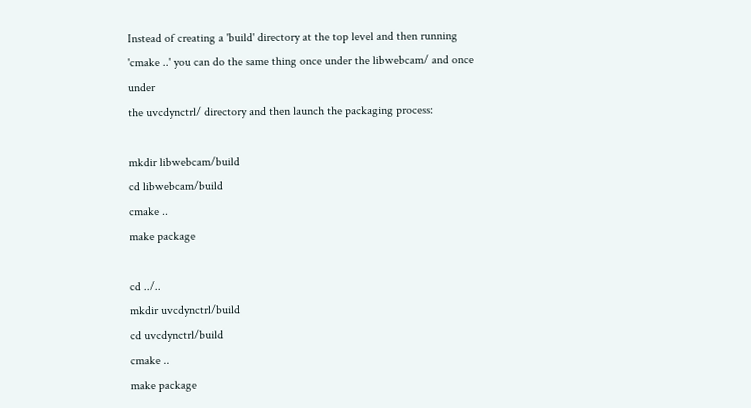Instead of creating a 'build' directory at the top level and then running
'cmake ..' you can do the same thing once under the libwebcam/ and once under
the uvcdynctrl/ directory and then launch the packaging process:

mkdir libwebcam/build
cd libwebcam/build
cmake ..
make package

cd ../..
mkdir uvcdynctrl/build
cd uvcdynctrl/build
cmake ..
make package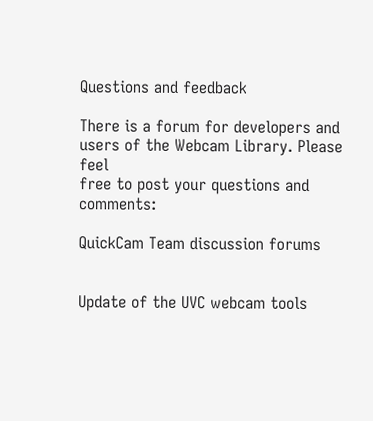Questions and feedback

There is a forum for developers and users of the Webcam Library. Please feel
free to post your questions and comments:

QuickCam Team discussion forums


Update of the UVC webcam tools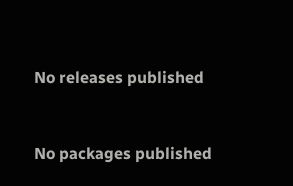No releases published


No packages published